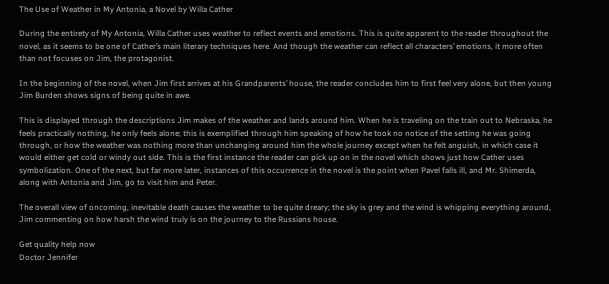The Use of Weather in My Antonia, a Novel by Willa Cather

During the entirety of My Antonia, Willa Cather uses weather to reflect events and emotions. This is quite apparent to the reader throughout the novel, as it seems to be one of Cather’s main literary techniques here. And though the weather can reflect all characters’ emotions, it more often than not focuses on Jim, the protagonist.

In the beginning of the novel, when Jim first arrives at his Grandparents’ house, the reader concludes him to first feel very alone, but then young Jim Burden shows signs of being quite in awe.

This is displayed through the descriptions Jim makes of the weather and lands around him. When he is traveling on the train out to Nebraska, he feels practically nothing, he only feels alone; this is exemplified through him speaking of how he took no notice of the setting he was going through, or how the weather was nothing more than unchanging around him the whole journey except when he felt anguish, in which case it would either get cold or windy out side. This is the first instance the reader can pick up on in the novel which shows just how Cather uses symbolization. One of the next, but far more later, instances of this occurrence in the novel is the point when Pavel falls ill, and Mr. Shimerda, along with Antonia and Jim, go to visit him and Peter.

The overall view of oncoming, inevitable death causes the weather to be quite dreary; the sky is grey and the wind is whipping everything around, Jim commenting on how harsh the wind truly is on the journey to the Russians house.

Get quality help now
Doctor Jennifer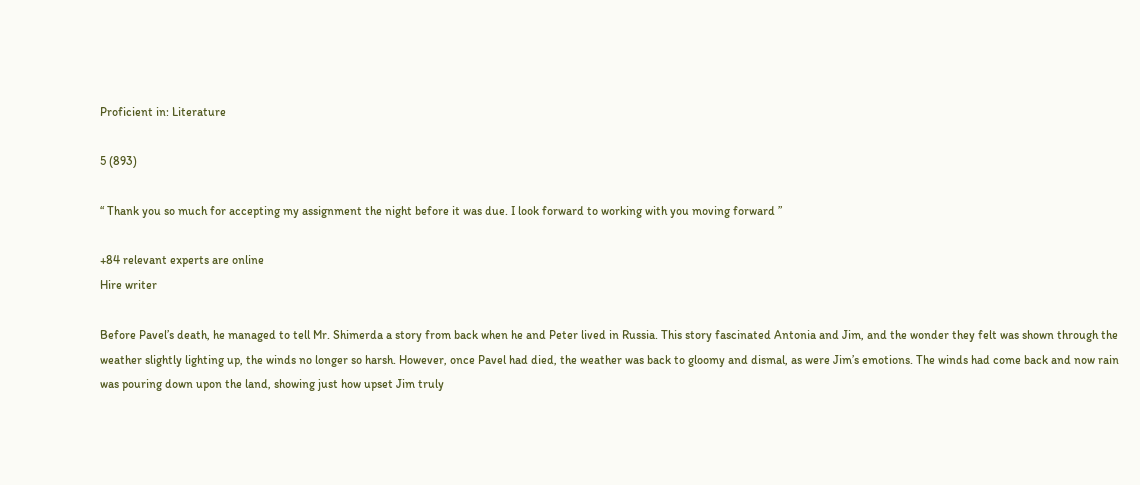Proficient in: Literature

5 (893)

“ Thank you so much for accepting my assignment the night before it was due. I look forward to working with you moving forward ”

+84 relevant experts are online
Hire writer

Before Pavel’s death, he managed to tell Mr. Shimerda a story from back when he and Peter lived in Russia. This story fascinated Antonia and Jim, and the wonder they felt was shown through the weather slightly lighting up, the winds no longer so harsh. However, once Pavel had died, the weather was back to gloomy and dismal, as were Jim’s emotions. The winds had come back and now rain was pouring down upon the land, showing just how upset Jim truly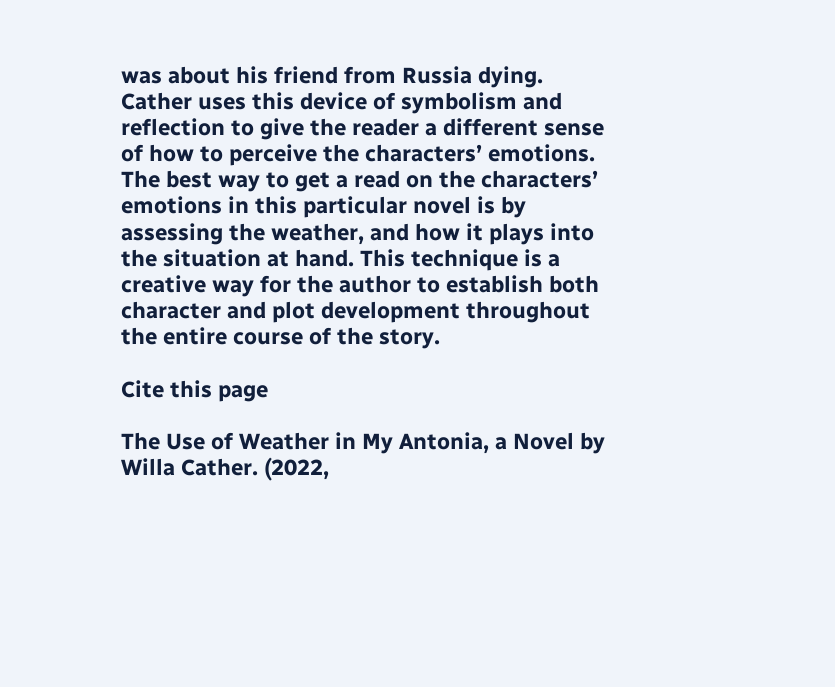was about his friend from Russia dying. Cather uses this device of symbolism and reflection to give the reader a different sense of how to perceive the characters’ emotions. The best way to get a read on the characters’ emotions in this particular novel is by assessing the weather, and how it plays into the situation at hand. This technique is a creative way for the author to establish both character and plot development throughout the entire course of the story.

Cite this page

The Use of Weather in My Antonia, a Novel by Willa Cather. (2022,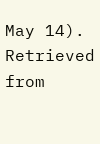May 14). Retrieved from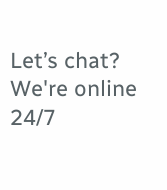Let’s chat?  We're online 24/7